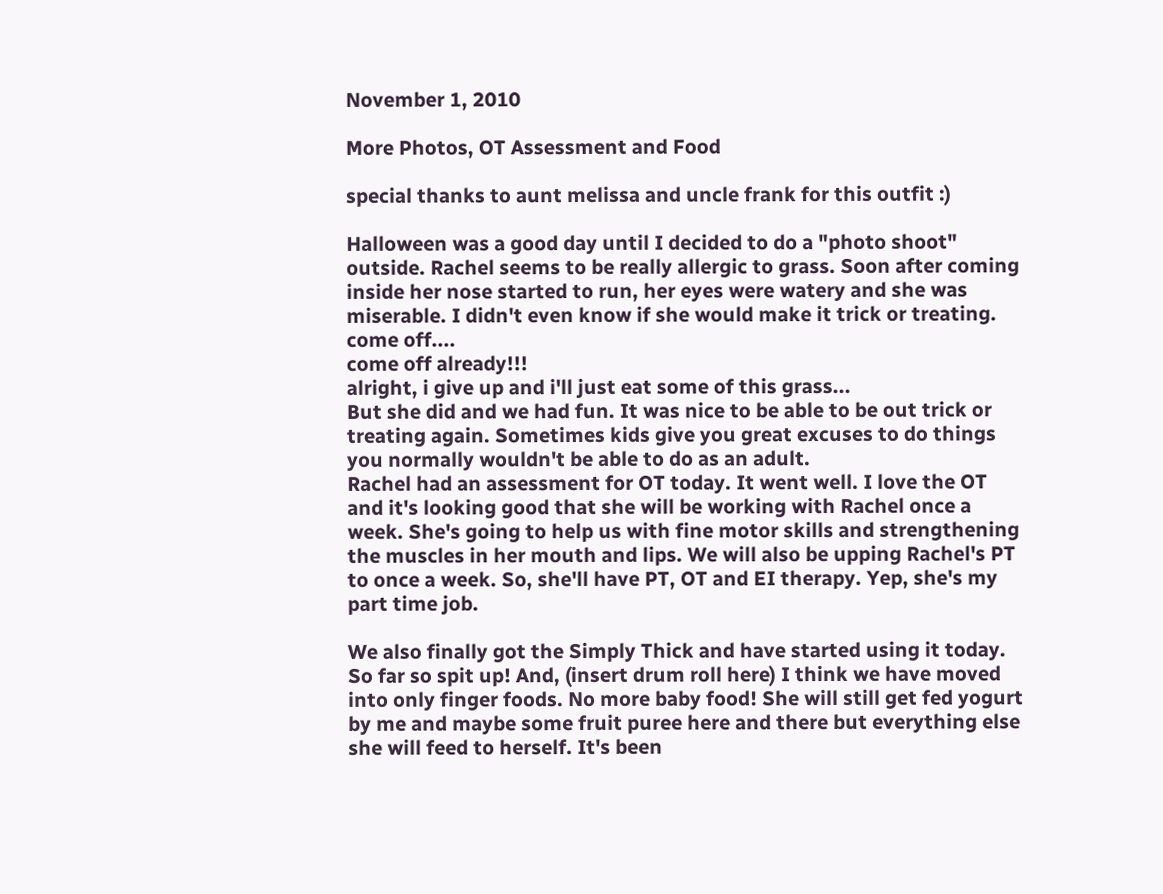November 1, 2010

More Photos, OT Assessment and Food

special thanks to aunt melissa and uncle frank for this outfit :)

Halloween was a good day until I decided to do a "photo shoot" outside. Rachel seems to be really allergic to grass. Soon after coming inside her nose started to run, her eyes were watery and she was miserable. I didn't even know if she would make it trick or treating.
come off....
come off already!!!
alright, i give up and i'll just eat some of this grass...
But she did and we had fun. It was nice to be able to be out trick or treating again. Sometimes kids give you great excuses to do things you normally wouldn't be able to do as an adult.
Rachel had an assessment for OT today. It went well. I love the OT and it's looking good that she will be working with Rachel once a week. She's going to help us with fine motor skills and strengthening the muscles in her mouth and lips. We will also be upping Rachel's PT to once a week. So, she'll have PT, OT and EI therapy. Yep, she's my part time job.

We also finally got the Simply Thick and have started using it today. So far so spit up! And, (insert drum roll here) I think we have moved into only finger foods. No more baby food! She will still get fed yogurt by me and maybe some fruit puree here and there but everything else she will feed to herself. It's been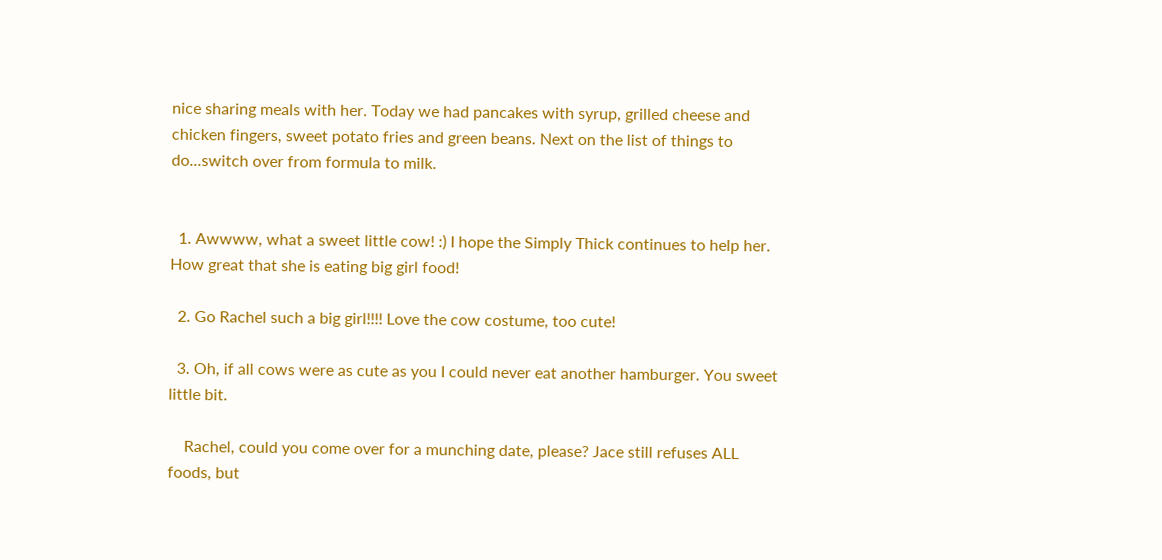nice sharing meals with her. Today we had pancakes with syrup, grilled cheese and chicken fingers, sweet potato fries and green beans. Next on the list of things to do...switch over from formula to milk.


  1. Awwww, what a sweet little cow! :) I hope the Simply Thick continues to help her. How great that she is eating big girl food!

  2. Go Rachel such a big girl!!!! Love the cow costume, too cute!

  3. Oh, if all cows were as cute as you I could never eat another hamburger. You sweet little bit.

    Rachel, could you come over for a munching date, please? Jace still refuses ALL foods, but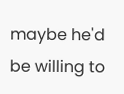maybe he'd be willing to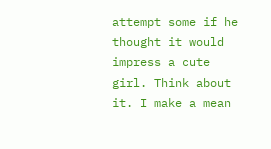attempt some if he thought it would impress a cute girl. Think about it. I make a mean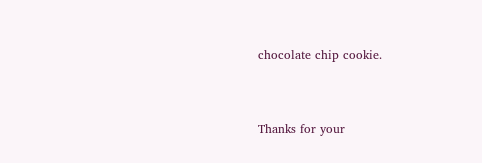chocolate chip cookie.


Thanks for your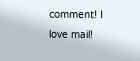comment! I love mail!